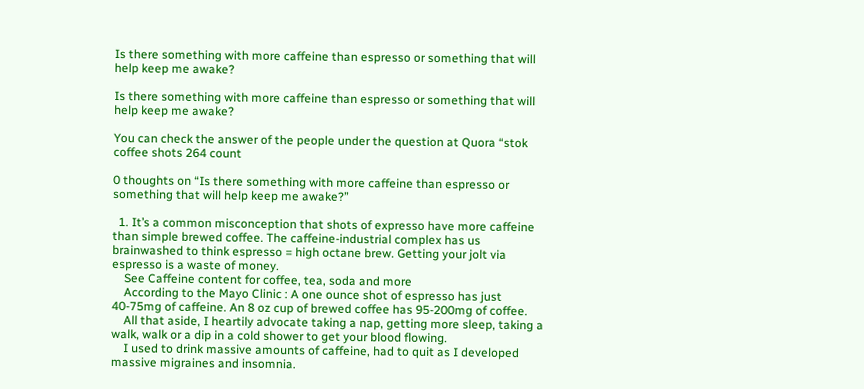Is there something with more caffeine than espresso or something that will help keep me awake?

Is there something with more caffeine than espresso or something that will help keep me awake?

You can check the answer of the people under the question at Quora “stok coffee shots 264 count

0 thoughts on “Is there something with more caffeine than espresso or something that will help keep me awake?”

  1. It’s a common misconception that shots of expresso have more caffeine than simple brewed coffee. The caffeine-industrial complex has us brainwashed to think espresso = high octane brew. Getting your jolt via espresso is a waste of money.
    See Caffeine content for coffee, tea, soda and more
    According to the Mayo Clinic : A one ounce shot of espresso has just 40-75mg of caffeine. An 8 oz cup of brewed coffee has 95-200mg of coffee.
    All that aside, I heartily advocate taking a nap, getting more sleep, taking a walk, walk or a dip in a cold shower to get your blood flowing.
    I used to drink massive amounts of caffeine, had to quit as I developed massive migraines and insomnia.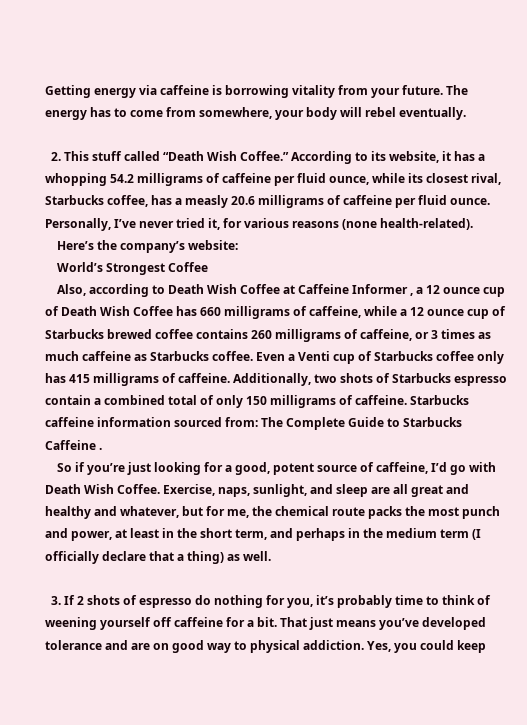Getting energy via caffeine is borrowing vitality from your future. The energy has to come from somewhere, your body will rebel eventually.

  2. This stuff called “Death Wish Coffee.” According to its website, it has a whopping 54.2 milligrams of caffeine per fluid ounce, while its closest rival, Starbucks coffee, has a measly 20.6 milligrams of caffeine per fluid ounce. Personally, I’ve never tried it, for various reasons (none health-related).
    Here’s the company’s website:
    World’s Strongest Coffee
    Also, according to Death Wish Coffee at Caffeine Informer , a 12 ounce cup of Death Wish Coffee has 660 milligrams of caffeine, while a 12 ounce cup of Starbucks brewed coffee contains 260 milligrams of caffeine, or 3 times as much caffeine as Starbucks coffee. Even a Venti cup of Starbucks coffee only has 415 milligrams of caffeine. Additionally, two shots of Starbucks espresso contain a combined total of only 150 milligrams of caffeine. Starbucks caffeine information sourced from: The Complete Guide to Starbucks Caffeine .
    So if you’re just looking for a good, potent source of caffeine, I’d go with Death Wish Coffee. Exercise, naps, sunlight, and sleep are all great and healthy and whatever, but for me, the chemical route packs the most punch and power, at least in the short term, and perhaps in the medium term (I officially declare that a thing) as well.

  3. If 2 shots of espresso do nothing for you, it’s probably time to think of weening yourself off caffeine for a bit. That just means you’ve developed tolerance and are on good way to physical addiction. Yes, you could keep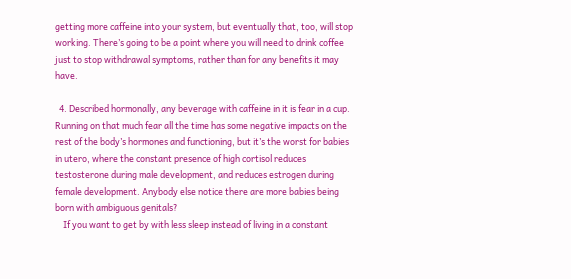getting more caffeine into your system, but eventually that, too, will stop working. There’s going to be a point where you will need to drink coffee just to stop withdrawal symptoms, rather than for any benefits it may have.

  4. Described hormonally, any beverage with caffeine in it is fear in a cup. Running on that much fear all the time has some negative impacts on the rest of the body’s hormones and functioning, but it’s the worst for babies in utero, where the constant presence of high cortisol reduces testosterone during male development, and reduces estrogen during female development. Anybody else notice there are more babies being born with ambiguous genitals?
    If you want to get by with less sleep instead of living in a constant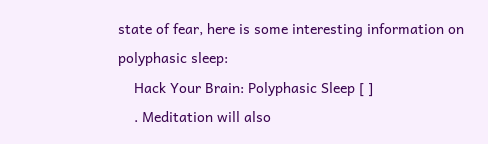state of fear, here is some interesting information on polyphasic sleep:
    Hack Your Brain: Polyphasic Sleep [ ]
    . Meditation will also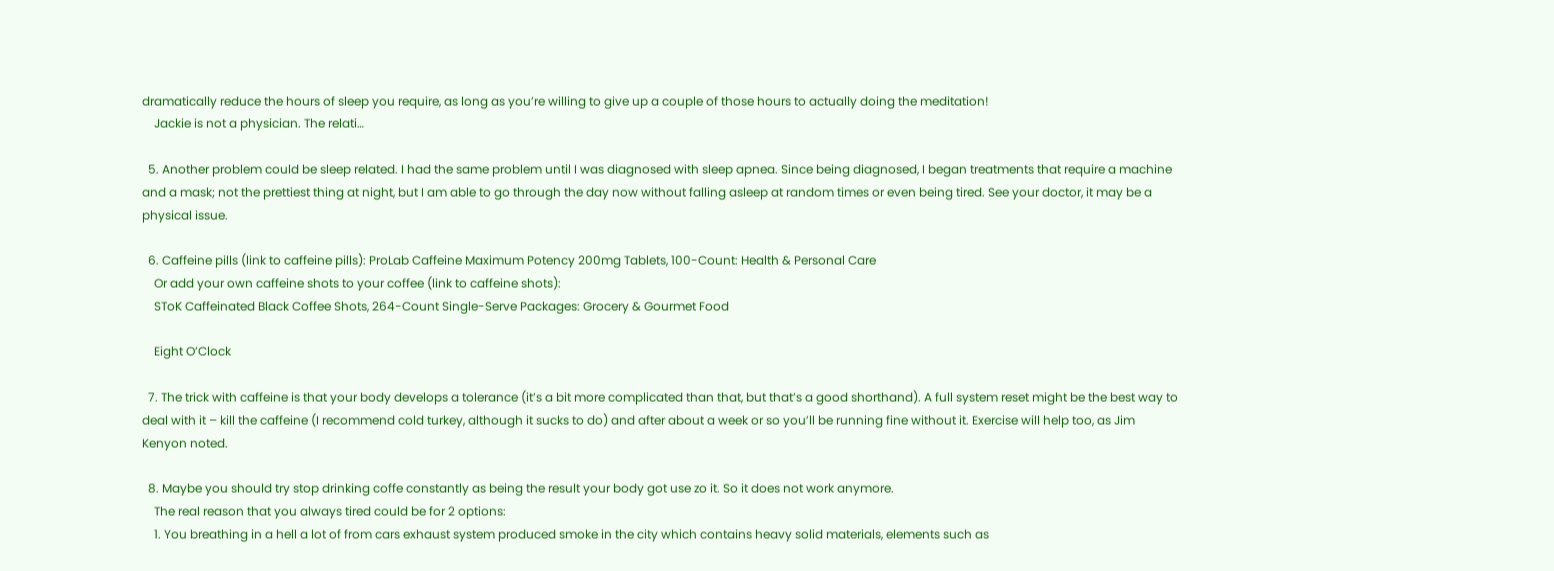dramatically reduce the hours of sleep you require, as long as you’re willing to give up a couple of those hours to actually doing the meditation!
    Jackie is not a physician. The relati…

  5. Another problem could be sleep related. I had the same problem until I was diagnosed with sleep apnea. Since being diagnosed, I began treatments that require a machine and a mask; not the prettiest thing at night, but I am able to go through the day now without falling asleep at random times or even being tired. See your doctor, it may be a physical issue.

  6. Caffeine pills (link to caffeine pills): ProLab Caffeine Maximum Potency 200mg Tablets, 100-Count: Health & Personal Care
    Or add your own caffeine shots to your coffee (link to caffeine shots):
    SToK Caffeinated Black Coffee Shots, 264-Count Single-Serve Packages: Grocery & Gourmet Food

    Eight O’Clock

  7. The trick with caffeine is that your body develops a tolerance (it’s a bit more complicated than that, but that’s a good shorthand). A full system reset might be the best way to deal with it – kill the caffeine (I recommend cold turkey, although it sucks to do) and after about a week or so you’ll be running fine without it. Exercise will help too, as Jim Kenyon noted.

  8. Maybe you should try stop drinking coffe constantly as being the result your body got use zo it. So it does not work anymore.
    The real reason that you always tired could be for 2 options:
    1. You breathing in a hell a lot of from cars exhaust system produced smoke in the city which contains heavy solid materials, elements such as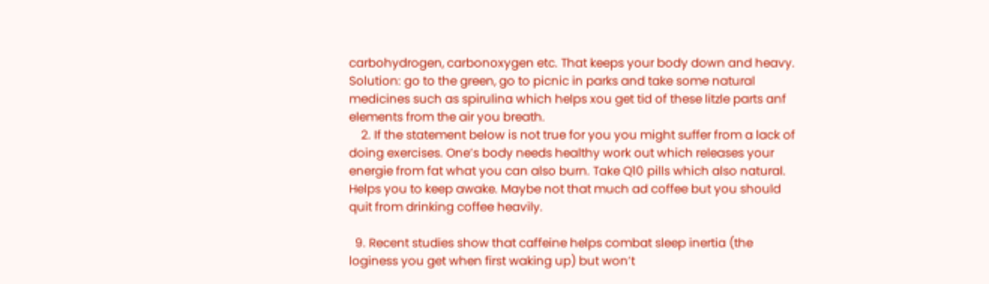carbohydrogen, carbonoxygen etc. That keeps your body down and heavy. Solution: go to the green, go to picnic in parks and take some natural medicines such as spirulina which helps xou get tid of these litzle parts anf elements from the air you breath.
    2. If the statement below is not true for you you might suffer from a lack of doing exercises. One’s body needs healthy work out which releases your energie from fat what you can also burn. Take Q10 pills which also natural. Helps you to keep awake. Maybe not that much ad coffee but you should quit from drinking coffee heavily.

  9. Recent studies show that caffeine helps combat sleep inertia (the loginess you get when first waking up) but won’t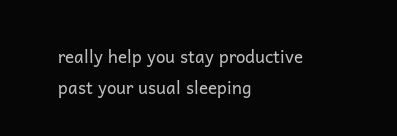really help you stay productive past your usual sleeping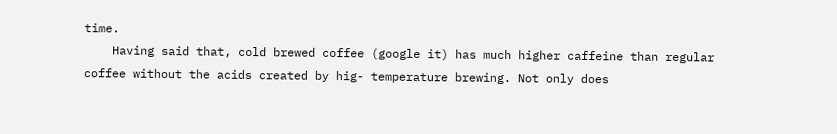time.
    Having said that, cold brewed coffee (google it) has much higher caffeine than regular coffee without the acids created by hig- temperature brewing. Not only does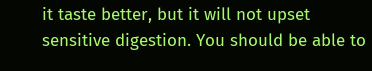it taste better, but it will not upset sensitive digestion. You should be able to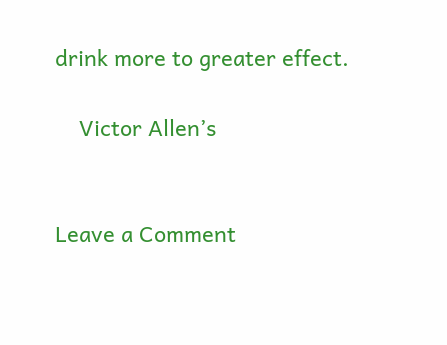drink more to greater effect.

    Victor Allen’s


Leave a Comment